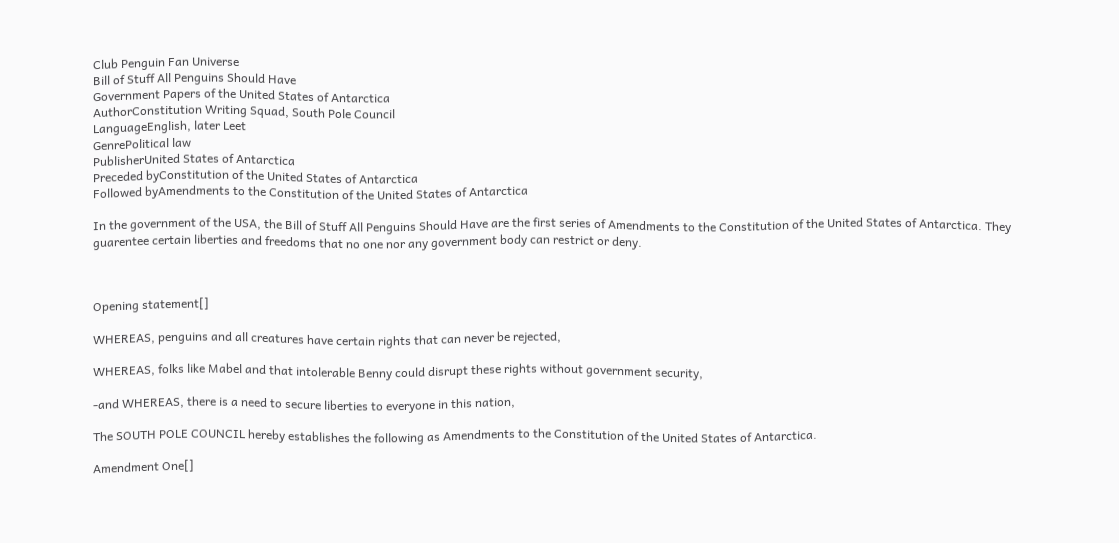Club Penguin Fan Universe
Bill of Stuff All Penguins Should Have
Government Papers of the United States of Antarctica
AuthorConstitution Writing Squad, South Pole Council
LanguageEnglish, later Leet
GenrePolitical law
PublisherUnited States of Antarctica
Preceded byConstitution of the United States of Antarctica
Followed byAmendments to the Constitution of the United States of Antarctica

In the government of the USA, the Bill of Stuff All Penguins Should Have are the first series of Amendments to the Constitution of the United States of Antarctica. They guarentee certain liberties and freedoms that no one nor any government body can restrict or deny.



Opening statement[]

WHEREAS, penguins and all creatures have certain rights that can never be rejected,

WHEREAS, folks like Mabel and that intolerable Benny could disrupt these rights without government security,

-and WHEREAS, there is a need to secure liberties to everyone in this nation,

The SOUTH POLE COUNCIL hereby establishes the following as Amendments to the Constitution of the United States of Antarctica.

Amendment One[]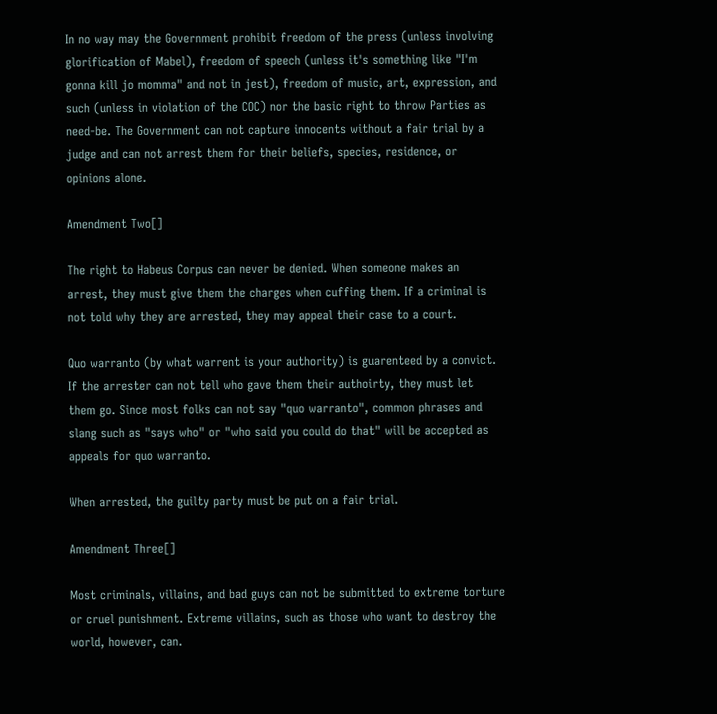In no way may the Government prohibit freedom of the press (unless involving glorification of Mabel), freedom of speech (unless it's something like "I'm gonna kill jo momma" and not in jest), freedom of music, art, expression, and such (unless in violation of the COC) nor the basic right to throw Parties as need-be. The Government can not capture innocents without a fair trial by a judge and can not arrest them for their beliefs, species, residence, or opinions alone.

Amendment Two[]

The right to Habeus Corpus can never be denied. When someone makes an arrest, they must give them the charges when cuffing them. If a criminal is not told why they are arrested, they may appeal their case to a court.

Quo warranto (by what warrent is your authority) is guarenteed by a convict. If the arrester can not tell who gave them their authoirty, they must let them go. Since most folks can not say "quo warranto", common phrases and slang such as "says who" or "who said you could do that" will be accepted as appeals for quo warranto.

When arrested, the guilty party must be put on a fair trial.

Amendment Three[]

Most criminals, villains, and bad guys can not be submitted to extreme torture or cruel punishment. Extreme villains, such as those who want to destroy the world, however, can.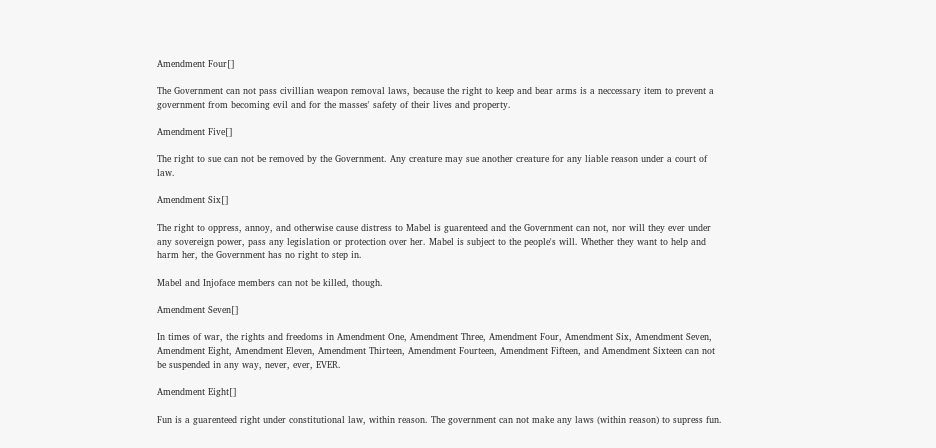Amendment Four[]

The Government can not pass civillian weapon removal laws, because the right to keep and bear arms is a neccessary item to prevent a government from becoming evil and for the masses' safety of their lives and property.

Amendment Five[]

The right to sue can not be removed by the Government. Any creature may sue another creature for any liable reason under a court of law.

Amendment Six[]

The right to oppress, annoy, and otherwise cause distress to Mabel is guarenteed and the Government can not, nor will they ever under any sovereign power, pass any legislation or protection over her. Mabel is subject to the people's will. Whether they want to help and harm her, the Government has no right to step in.

Mabel and Injoface members can not be killed, though.

Amendment Seven[]

In times of war, the rights and freedoms in Amendment One, Amendment Three, Amendment Four, Amendment Six, Amendment Seven, Amendment Eight, Amendment Eleven, Amendment Thirteen, Amendment Fourteen, Amendment Fifteen, and Amendment Sixteen can not be suspended in any way, never, ever, EVER.

Amendment Eight[]

Fun is a guarenteed right under constitutional law, within reason. The government can not make any laws (within reason) to supress fun.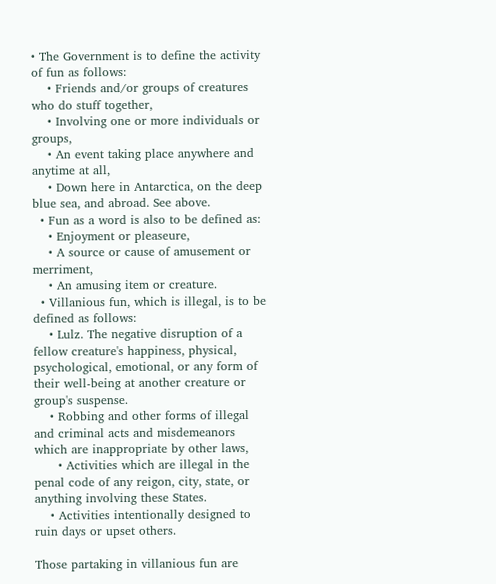• The Government is to define the activity of fun as follows:
    • Friends and/or groups of creatures who do stuff together,
    • Involving one or more individuals or groups,
    • An event taking place anywhere and anytime at all,
    • Down here in Antarctica, on the deep blue sea, and abroad. See above.
  • Fun as a word is also to be defined as:
    • Enjoyment or pleaseure,
    • A source or cause of amusement or merriment,
    • An amusing item or creature.
  • Villanious fun, which is illegal, is to be defined as follows:
    • Lulz. The negative disruption of a fellow creature's happiness, physical, psychological, emotional, or any form of their well-being at another creature or group's suspense.
    • Robbing and other forms of illegal and criminal acts and misdemeanors which are inappropriate by other laws,
      • Activities which are illegal in the penal code of any reigon, city, state, or anything involving these States.
    • Activities intentionally designed to ruin days or upset others.

Those partaking in villanious fun are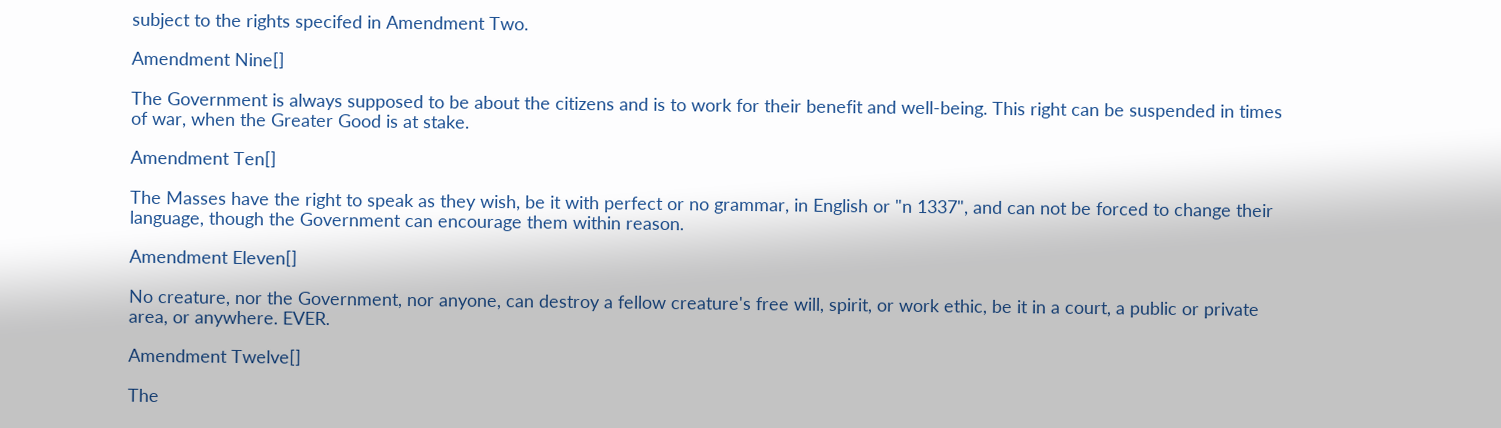subject to the rights specifed in Amendment Two.

Amendment Nine[]

The Government is always supposed to be about the citizens and is to work for their benefit and well-being. This right can be suspended in times of war, when the Greater Good is at stake.

Amendment Ten[]

The Masses have the right to speak as they wish, be it with perfect or no grammar, in English or "n 1337", and can not be forced to change their language, though the Government can encourage them within reason.

Amendment Eleven[]

No creature, nor the Government, nor anyone, can destroy a fellow creature's free will, spirit, or work ethic, be it in a court, a public or private area, or anywhere. EVER.

Amendment Twelve[]

The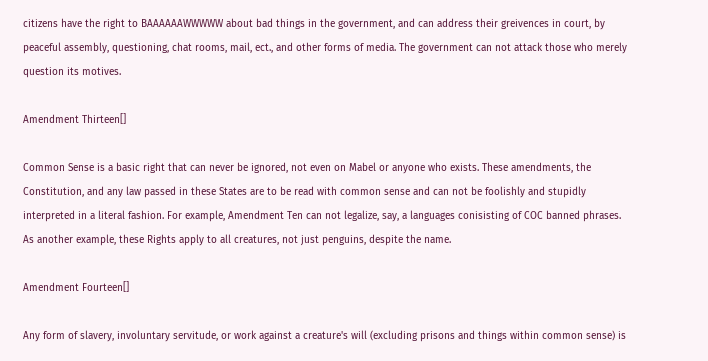citizens have the right to BAAAAAAWWWWW about bad things in the government, and can address their greivences in court, by peaceful assembly, questioning, chat rooms, mail, ect., and other forms of media. The government can not attack those who merely question its motives.

Amendment Thirteen[]

Common Sense is a basic right that can never be ignored, not even on Mabel or anyone who exists. These amendments, the Constitution, and any law passed in these States are to be read with common sense and can not be foolishly and stupidly interpreted in a literal fashion. For example, Amendment Ten can not legalize, say, a languages conisisting of COC banned phrases. As another example, these Rights apply to all creatures, not just penguins, despite the name.

Amendment Fourteen[]

Any form of slavery, involuntary servitude, or work against a creature's will (excluding prisons and things within common sense) is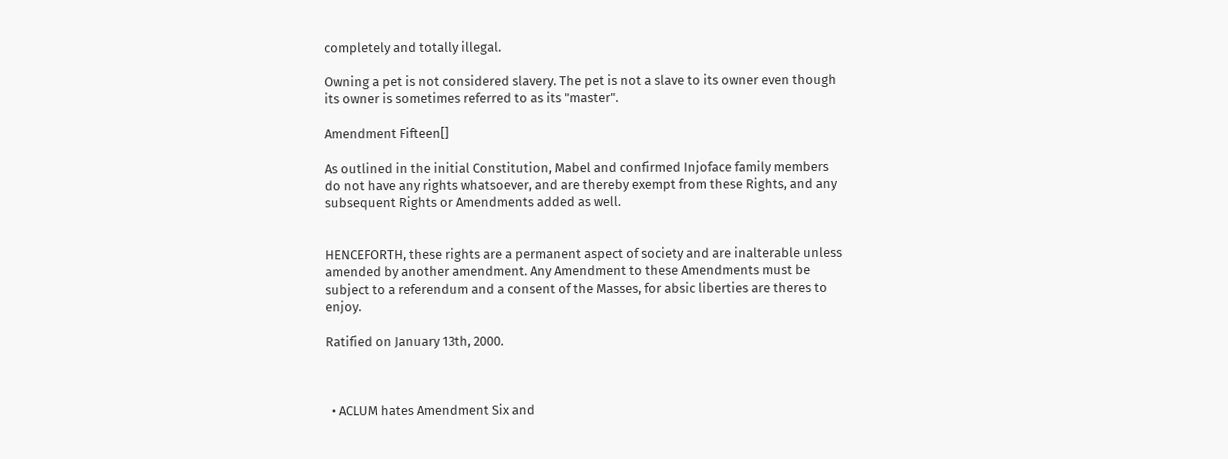completely and totally illegal.

Owning a pet is not considered slavery. The pet is not a slave to its owner even though its owner is sometimes referred to as its "master".

Amendment Fifteen[]

As outlined in the initial Constitution, Mabel and confirmed Injoface family members do not have any rights whatsoever, and are thereby exempt from these Rights, and any subsequent Rights or Amendments added as well.


HENCEFORTH, these rights are a permanent aspect of society and are inalterable unless amended by another amendment. Any Amendment to these Amendments must be subject to a referendum and a consent of the Masses, for absic liberties are theres to enjoy.

Ratified on January 13th, 2000.



  • ACLUM hates Amendment Six and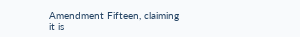Amendment Fifteen, claiming it is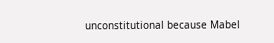unconstitutional because Mabel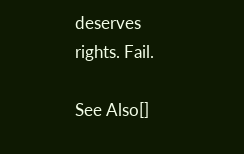deserves rights. Fail.

See Also[]